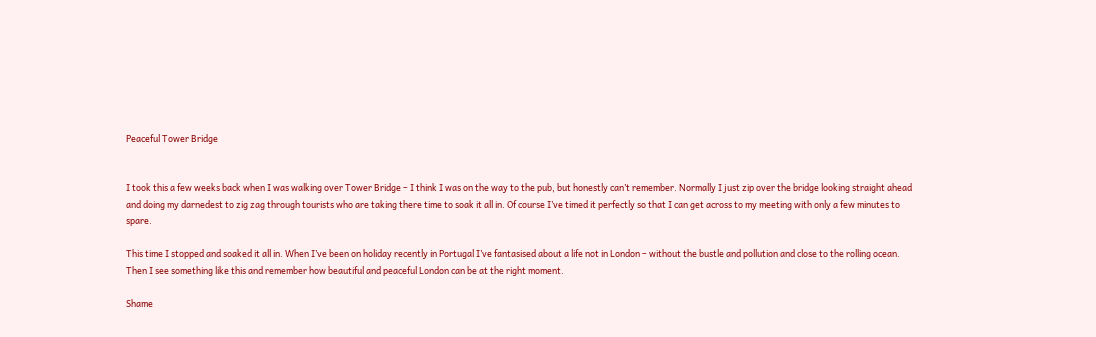Peaceful Tower Bridge


I took this a few weeks back when I was walking over Tower Bridge – I think I was on the way to the pub, but honestly can’t remember. Normally I just zip over the bridge looking straight ahead and doing my darnedest to zig zag through tourists who are taking there time to soak it all in. Of course I’ve timed it perfectly so that I can get across to my meeting with only a few minutes to spare.

This time I stopped and soaked it all in. When I’ve been on holiday recently in Portugal I’ve fantasised about a life not in London – without the bustle and pollution and close to the rolling ocean. Then I see something like this and remember how beautiful and peaceful London can be at the right moment.

Shame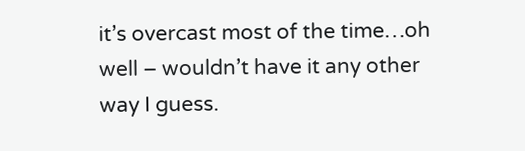it’s overcast most of the time…oh well – wouldn’t have it any other way I guess.